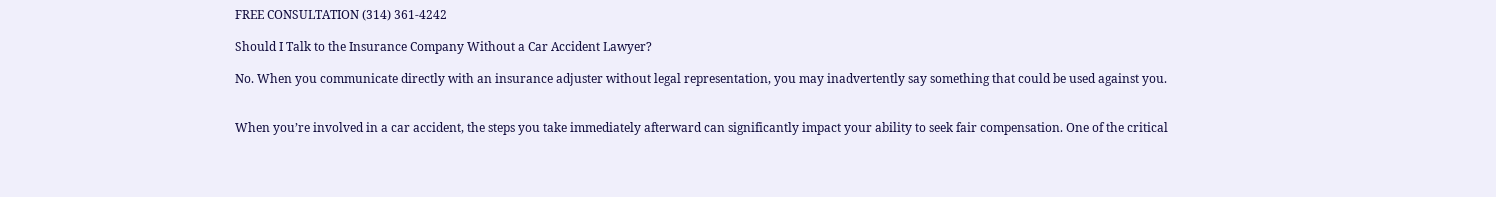FREE CONSULTATION (314) 361-4242

Should I Talk to the Insurance Company Without a Car Accident Lawyer?

No. When you communicate directly with an insurance adjuster without legal representation, you may inadvertently say something that could be used against you.


When you’re involved in a car accident, the steps you take immediately afterward can significantly impact your ability to seek fair compensation. One of the critical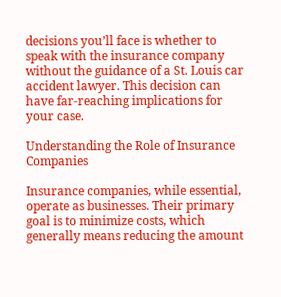decisions you’ll face is whether to speak with the insurance company without the guidance of a St. Louis car accident lawyer. This decision can have far-reaching implications for your case.

Understanding the Role of Insurance Companies

Insurance companies, while essential, operate as businesses. Their primary goal is to minimize costs, which generally means reducing the amount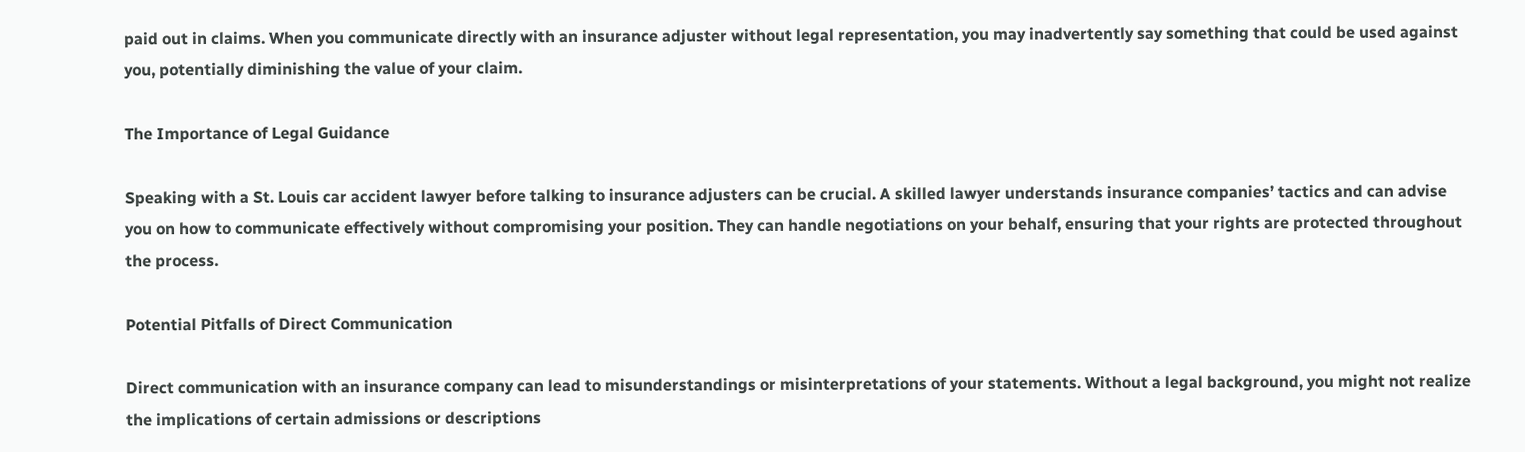paid out in claims. When you communicate directly with an insurance adjuster without legal representation, you may inadvertently say something that could be used against you, potentially diminishing the value of your claim.

The Importance of Legal Guidance

Speaking with a St. Louis car accident lawyer before talking to insurance adjusters can be crucial. A skilled lawyer understands insurance companies’ tactics and can advise you on how to communicate effectively without compromising your position. They can handle negotiations on your behalf, ensuring that your rights are protected throughout the process.

Potential Pitfalls of Direct Communication

Direct communication with an insurance company can lead to misunderstandings or misinterpretations of your statements. Without a legal background, you might not realize the implications of certain admissions or descriptions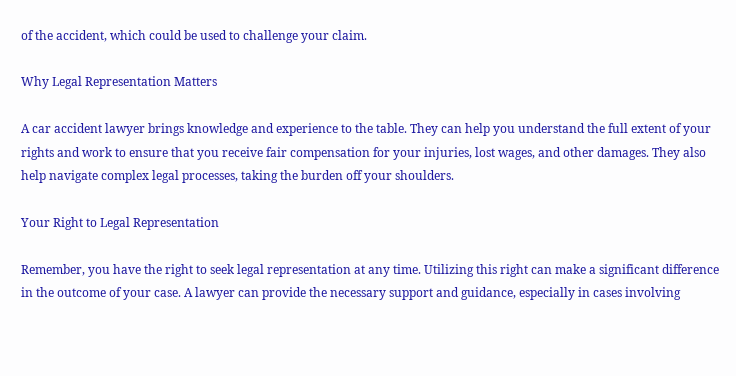of the accident, which could be used to challenge your claim.

Why Legal Representation Matters

A car accident lawyer brings knowledge and experience to the table. They can help you understand the full extent of your rights and work to ensure that you receive fair compensation for your injuries, lost wages, and other damages. They also help navigate complex legal processes, taking the burden off your shoulders.

Your Right to Legal Representation

Remember, you have the right to seek legal representation at any time. Utilizing this right can make a significant difference in the outcome of your case. A lawyer can provide the necessary support and guidance, especially in cases involving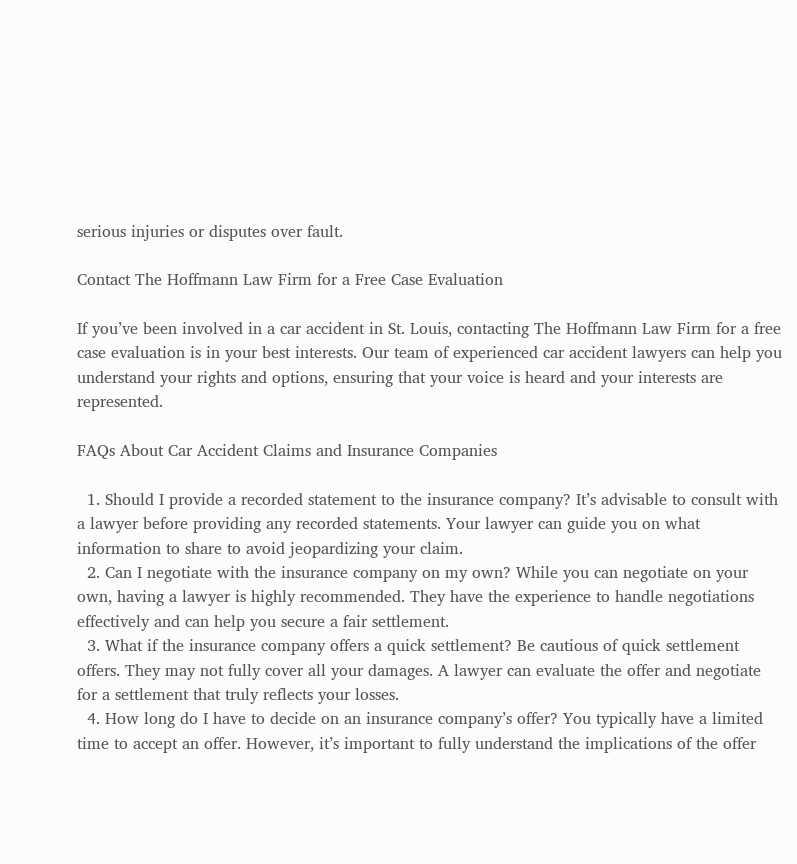serious injuries or disputes over fault.

Contact The Hoffmann Law Firm for a Free Case Evaluation

If you’ve been involved in a car accident in St. Louis, contacting The Hoffmann Law Firm for a free case evaluation is in your best interests. Our team of experienced car accident lawyers can help you understand your rights and options, ensuring that your voice is heard and your interests are represented.

FAQs About Car Accident Claims and Insurance Companies

  1. Should I provide a recorded statement to the insurance company? It’s advisable to consult with a lawyer before providing any recorded statements. Your lawyer can guide you on what information to share to avoid jeopardizing your claim.
  2. Can I negotiate with the insurance company on my own? While you can negotiate on your own, having a lawyer is highly recommended. They have the experience to handle negotiations effectively and can help you secure a fair settlement.
  3. What if the insurance company offers a quick settlement? Be cautious of quick settlement offers. They may not fully cover all your damages. A lawyer can evaluate the offer and negotiate for a settlement that truly reflects your losses.
  4. How long do I have to decide on an insurance company’s offer? You typically have a limited time to accept an offer. However, it’s important to fully understand the implications of the offer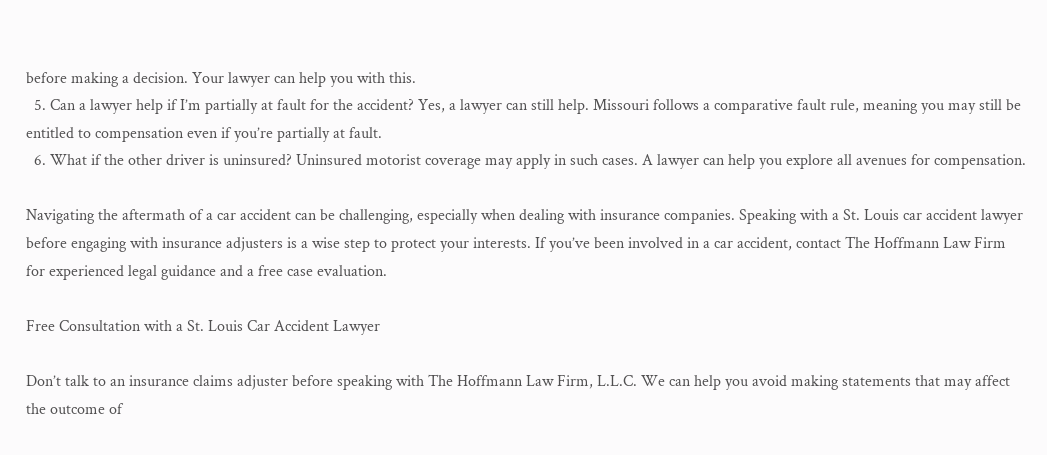before making a decision. Your lawyer can help you with this.
  5. Can a lawyer help if I’m partially at fault for the accident? Yes, a lawyer can still help. Missouri follows a comparative fault rule, meaning you may still be entitled to compensation even if you’re partially at fault.
  6. What if the other driver is uninsured? Uninsured motorist coverage may apply in such cases. A lawyer can help you explore all avenues for compensation.

Navigating the aftermath of a car accident can be challenging, especially when dealing with insurance companies. Speaking with a St. Louis car accident lawyer before engaging with insurance adjusters is a wise step to protect your interests. If you’ve been involved in a car accident, contact The Hoffmann Law Firm for experienced legal guidance and a free case evaluation.

Free Consultation with a St. Louis Car Accident Lawyer

Don’t talk to an insurance claims adjuster before speaking with The Hoffmann Law Firm, L.L.C. We can help you avoid making statements that may affect the outcome of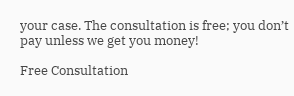your case. The consultation is free; you don’t pay unless we get you money!

Free Consultation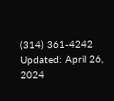(314) 361-4242
Updated: April 26, 2024